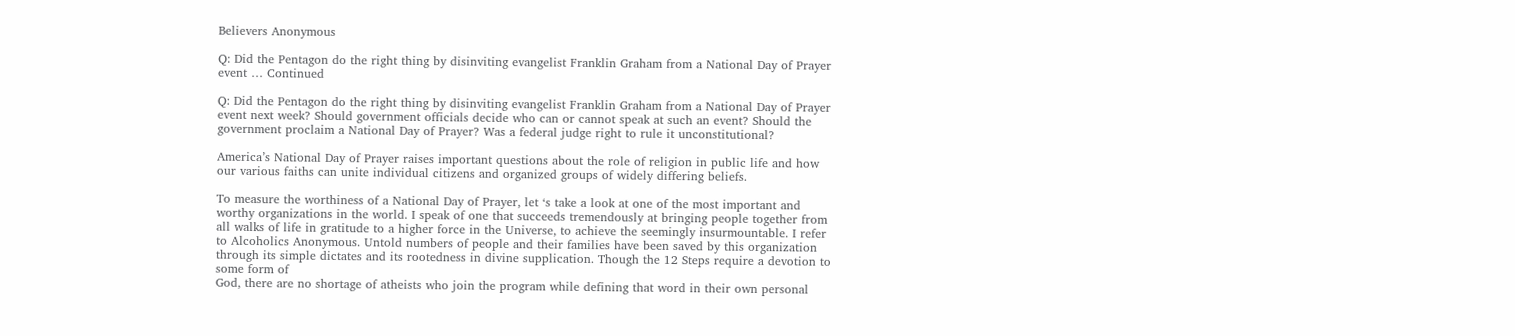Believers Anonymous

Q: Did the Pentagon do the right thing by disinviting evangelist Franklin Graham from a National Day of Prayer event … Continued

Q: Did the Pentagon do the right thing by disinviting evangelist Franklin Graham from a National Day of Prayer event next week? Should government officials decide who can or cannot speak at such an event? Should the government proclaim a National Day of Prayer? Was a federal judge right to rule it unconstitutional?

America’s National Day of Prayer raises important questions about the role of religion in public life and how our various faiths can unite individual citizens and organized groups of widely differing beliefs.

To measure the worthiness of a National Day of Prayer, let ‘s take a look at one of the most important and worthy organizations in the world. I speak of one that succeeds tremendously at bringing people together from all walks of life in gratitude to a higher force in the Universe, to achieve the seemingly insurmountable. I refer to Alcoholics Anonymous. Untold numbers of people and their families have been saved by this organization through its simple dictates and its rootedness in divine supplication. Though the 12 Steps require a devotion to some form of
God, there are no shortage of atheists who join the program while defining that word in their own personal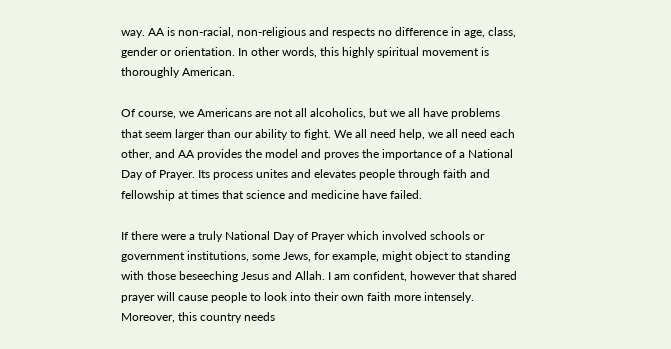way. AA is non-racial, non-religious and respects no difference in age, class, gender or orientation. In other words, this highly spiritual movement is thoroughly American.

Of course, we Americans are not all alcoholics, but we all have problems that seem larger than our ability to fight. We all need help, we all need each other, and AA provides the model and proves the importance of a National Day of Prayer. Its process unites and elevates people through faith and fellowship at times that science and medicine have failed.

If there were a truly National Day of Prayer which involved schools or government institutions, some Jews, for example, might object to standing with those beseeching Jesus and Allah. I am confident, however that shared prayer will cause people to look into their own faith more intensely. Moreover, this country needs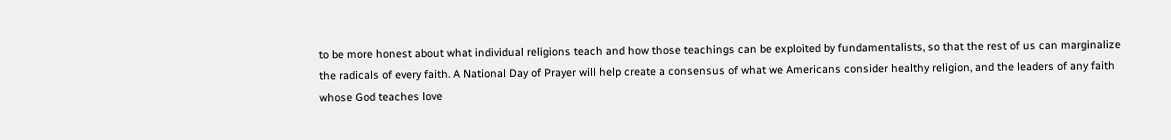to be more honest about what individual religions teach and how those teachings can be exploited by fundamentalists, so that the rest of us can marginalize the radicals of every faith. A National Day of Prayer will help create a consensus of what we Americans consider healthy religion, and the leaders of any faith whose God teaches love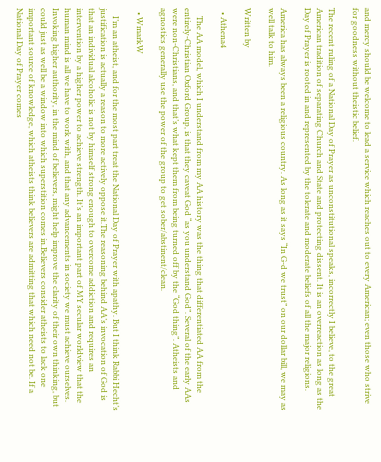and mercy should be welcome to lead a service which reaches out to every American; even those who strive for goodness without theistic belief.

The recent ruling of a National Day of Prayer as unconstitutional speaks, incorrectly I believe, to the great American tradition of separating Church and State and protecting dissent. It is an overreaction as long as the Day of Prayer is rooted in and represented by the tolerate and moderate beliefs of all the major religions.

America has always been a religious country. As long as it says “In G-d we trust” on our dollar bill, we may as well talk to him.

Written by

  • Athena4

    The AA model, which I understand from my AA history was the thing that differentiated AA from the entirely-Christian Oxford Group, is that they caveat God “as you understand God”. Several of the early AAs were non-Christians, and that’s what kept them from being turned off by the “God thing”. Atheists and agnostics generally use the power of the group to get sober/abstinent/clean.

  • WmarkW

    I’m an atheist, and for the most part treat the National Day of Prayer with apathy. But I think Rabbi Hecht’s justification is actually a reason to more actively oppose it.The reasoning behind AA’s invocation of God is that an individual alcoholic is not by himself strong enough to overcome addiction and requires an intervention by a higher power to achieve strength. It’s an important part of MY secular worldview that the human mind is all we have to work with, and that any advancements in society we must achieve ourselves. Invoking higher authority, in the mind of believers, might help improve the clarity of their own thinking, but could just as well be a window into which superstition comes in.Believers consider atheists to lack one important source of knowledge, which atheists think believers are admitting that which need not be. If a National Day of Prayer comes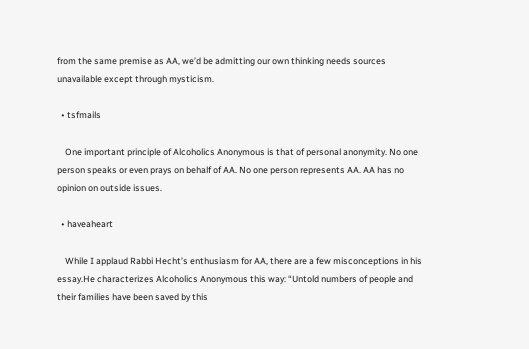from the same premise as AA, we’d be admitting our own thinking needs sources unavailable except through mysticism.

  • tsfmails

    One important principle of Alcoholics Anonymous is that of personal anonymity. No one person speaks or even prays on behalf of AA. No one person represents AA. AA has no opinion on outside issues.

  • haveaheart

    While I applaud Rabbi Hecht’s enthusiasm for AA, there are a few misconceptions in his essay.He characterizes Alcoholics Anonymous this way: “Untold numbers of people and their families have been saved by this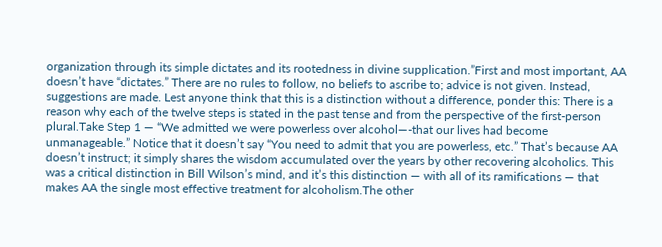organization through its simple dictates and its rootedness in divine supplication.”First and most important, AA doesn’t have “dictates.” There are no rules to follow, no beliefs to ascribe to; advice is not given. Instead, suggestions are made. Lest anyone think that this is a distinction without a difference, ponder this: There is a reason why each of the twelve steps is stated in the past tense and from the perspective of the first-person plural.Take Step 1 — “We admitted we were powerless over alcohol—-that our lives had become unmanageable.” Notice that it doesn’t say “You need to admit that you are powerless, etc.” That’s because AA doesn’t instruct; it simply shares the wisdom accumulated over the years by other recovering alcoholics. This was a critical distinction in Bill Wilson’s mind, and it’s this distinction — with all of its ramifications — that makes AA the single most effective treatment for alcoholism.The other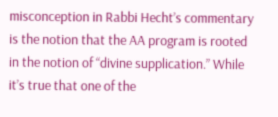misconception in Rabbi Hecht’s commentary is the notion that the AA program is rooted in the notion of “divine supplication.” While it’s true that one of the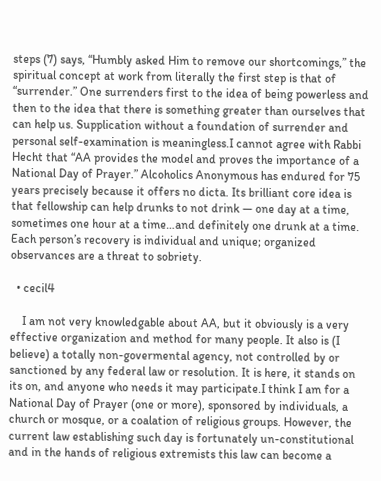steps (7) says, “Humbly asked Him to remove our shortcomings,” the spiritual concept at work from literally the first step is that of “surrender.” One surrenders first to the idea of being powerless and then to the idea that there is something greater than ourselves that can help us. Supplication without a foundation of surrender and personal self-examination is meaningless.I cannot agree with Rabbi Hecht that “AA provides the model and proves the importance of a National Day of Prayer.” Alcoholics Anonymous has endured for 75 years precisely because it offers no dicta. Its brilliant core idea is that fellowship can help drunks to not drink — one day at a time, sometimes one hour at a time…and definitely one drunk at a time. Each person’s recovery is individual and unique; organized observances are a threat to sobriety.

  • cecil4

    I am not very knowledgable about AA, but it obviously is a very effective organization and method for many people. It also is (I believe) a totally non-govermental agency, not controlled by or sanctioned by any federal law or resolution. It is here, it stands on its on, and anyone who needs it may participate.I think I am for a National Day of Prayer (one or more), sponsored by individuals, a church or mosque, or a coalation of religious groups. However, the current law establishing such day is fortunately un-constitutional and in the hands of religious extremists this law can become a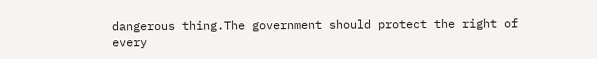dangerous thing.The government should protect the right of every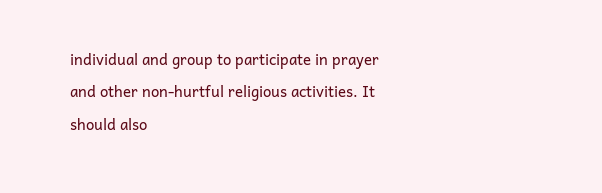individual and group to participate in prayer and other non-hurtful religious activities. It should also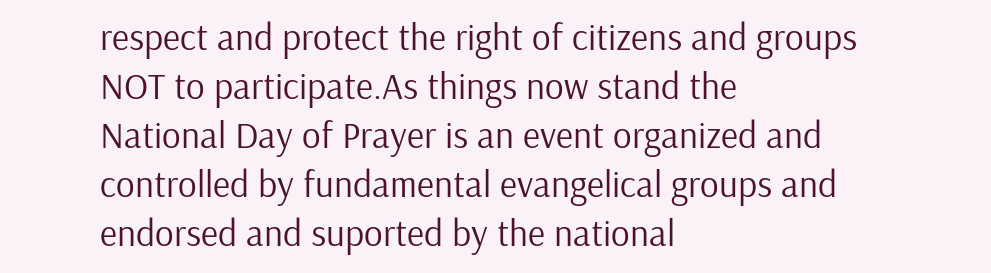respect and protect the right of citizens and groups NOT to participate.As things now stand the National Day of Prayer is an event organized and controlled by fundamental evangelical groups and endorsed and suported by the national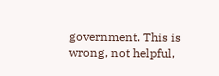government. This is wrong, not helpful,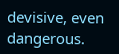devisive, even dangerous.